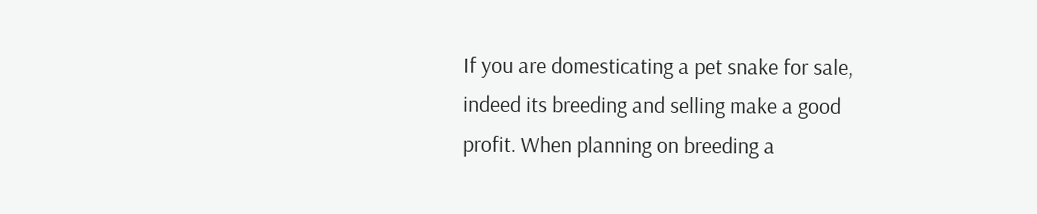If you are domesticating a pet snake for sale, indeed its breeding and selling make a good profit. When planning on breeding a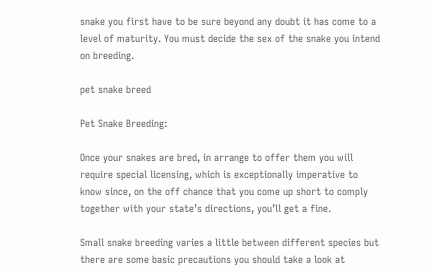snake you first have to be sure beyond any doubt it has come to a level of maturity. You must decide the sex of the snake you intend on breeding.

pet snake breed

Pet Snake Breeding:

Once your snakes are bred, in arrange to offer them you will require special licensing, which is exceptionally imperative to know since, on the off chance that you come up short to comply together with your state’s directions, you’ll get a fine.

Small snake breeding varies a little between different species but there are some basic precautions you should take a look at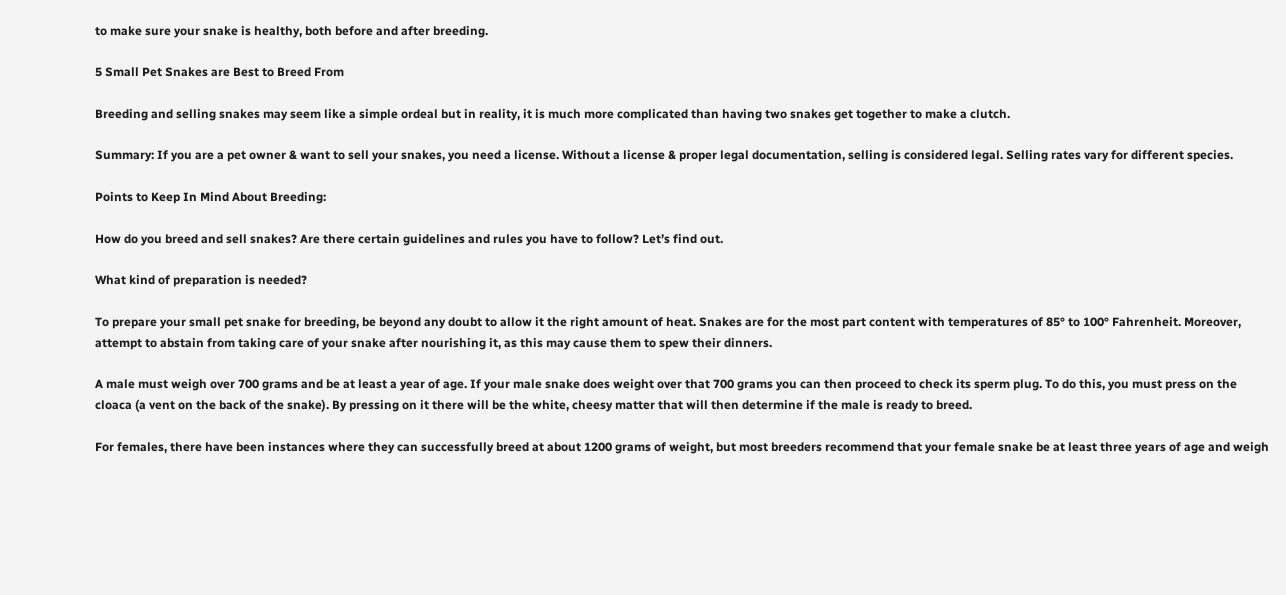to make sure your snake is healthy, both before and after breeding.

5 Small Pet Snakes are Best to Breed From

Breeding and selling snakes may seem like a simple ordeal but in reality, it is much more complicated than having two snakes get together to make a clutch.

Summary: If you are a pet owner & want to sell your snakes, you need a license. Without a license & proper legal documentation, selling is considered legal. Selling rates vary for different species.

Points to Keep In Mind About Breeding:

How do you breed and sell snakes? Are there certain guidelines and rules you have to follow? Let’s find out.

What kind of preparation is needed?

To prepare your small pet snake for breeding, be beyond any doubt to allow it the right amount of heat. Snakes are for the most part content with temperatures of 85° to 100° Fahrenheit. Moreover, attempt to abstain from taking care of your snake after nourishing it, as this may cause them to spew their dinners.

A male must weigh over 700 grams and be at least a year of age. If your male snake does weight over that 700 grams you can then proceed to check its sperm plug. To do this, you must press on the cloaca (a vent on the back of the snake). By pressing on it there will be the white, cheesy matter that will then determine if the male is ready to breed.

For females, there have been instances where they can successfully breed at about 1200 grams of weight, but most breeders recommend that your female snake be at least three years of age and weigh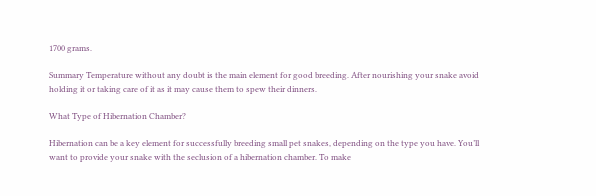1700 grams.

Summary Temperature without any doubt is the main element for good breeding. After nourishing your snake avoid holding it or taking care of it as it may cause them to spew their dinners.

What Type of Hibernation Chamber?

Hibernation can be a key element for successfully breeding small pet snakes, depending on the type you have. You’ll want to provide your snake with the seclusion of a hibernation chamber. To make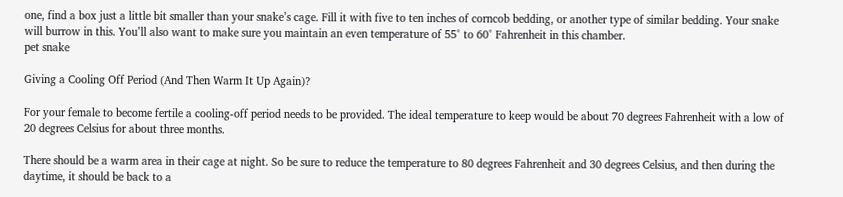one, find a box just a little bit smaller than your snake’s cage. Fill it with five to ten inches of corncob bedding, or another type of similar bedding. Your snake will burrow in this. You’ll also want to make sure you maintain an even temperature of 55° to 60° Fahrenheit in this chamber.
pet snake

Giving a Cooling Off Period (And Then Warm It Up Again)?

For your female to become fertile a cooling-off period needs to be provided. The ideal temperature to keep would be about 70 degrees Fahrenheit with a low of 20 degrees Celsius for about three months.

There should be a warm area in their cage at night. So be sure to reduce the temperature to 80 degrees Fahrenheit and 30 degrees Celsius, and then during the daytime, it should be back to a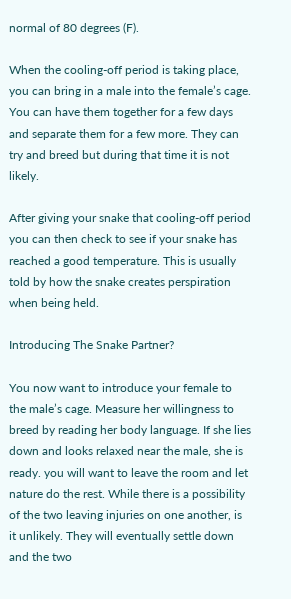normal of 80 degrees (F).

When the cooling-off period is taking place, you can bring in a male into the female’s cage. You can have them together for a few days and separate them for a few more. They can try and breed but during that time it is not likely.

After giving your snake that cooling-off period you can then check to see if your snake has reached a good temperature. This is usually told by how the snake creates perspiration when being held.

Introducing The Snake Partner?

You now want to introduce your female to the male’s cage. Measure her willingness to breed by reading her body language. If she lies down and looks relaxed near the male, she is ready. you will want to leave the room and let nature do the rest. While there is a possibility of the two leaving injuries on one another, is it unlikely. They will eventually settle down and the two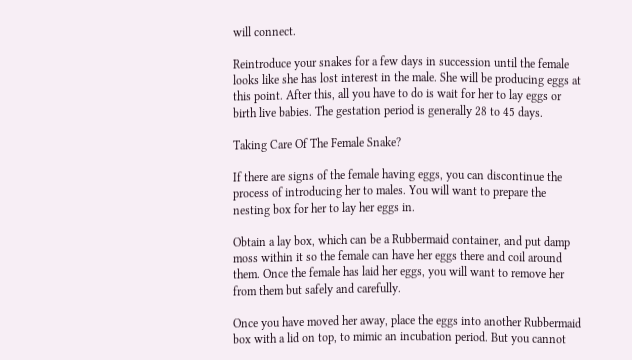will connect.

Reintroduce your snakes for a few days in succession until the female looks like she has lost interest in the male. She will be producing eggs at this point. After this, all you have to do is wait for her to lay eggs or birth live babies. The gestation period is generally 28 to 45 days.

Taking Care Of The Female Snake?

If there are signs of the female having eggs, you can discontinue the process of introducing her to males. You will want to prepare the nesting box for her to lay her eggs in.

Obtain a lay box, which can be a Rubbermaid container, and put damp moss within it so the female can have her eggs there and coil around them. Once the female has laid her eggs, you will want to remove her from them but safely and carefully.

Once you have moved her away, place the eggs into another Rubbermaid box with a lid on top, to mimic an incubation period. But you cannot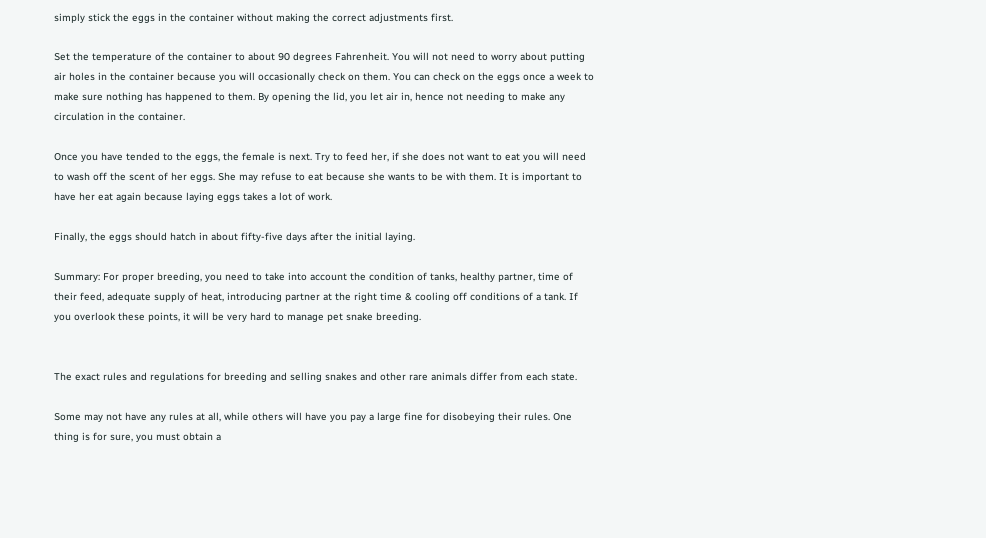simply stick the eggs in the container without making the correct adjustments first.

Set the temperature of the container to about 90 degrees Fahrenheit. You will not need to worry about putting air holes in the container because you will occasionally check on them. You can check on the eggs once a week to make sure nothing has happened to them. By opening the lid, you let air in, hence not needing to make any circulation in the container.

Once you have tended to the eggs, the female is next. Try to feed her, if she does not want to eat you will need to wash off the scent of her eggs. She may refuse to eat because she wants to be with them. It is important to have her eat again because laying eggs takes a lot of work.

Finally, the eggs should hatch in about fifty-five days after the initial laying.

Summary: For proper breeding, you need to take into account the condition of tanks, healthy partner, time of their feed, adequate supply of heat, introducing partner at the right time & cooling off conditions of a tank. If you overlook these points, it will be very hard to manage pet snake breeding.


The exact rules and regulations for breeding and selling snakes and other rare animals differ from each state.

Some may not have any rules at all, while others will have you pay a large fine for disobeying their rules. One thing is for sure, you must obtain a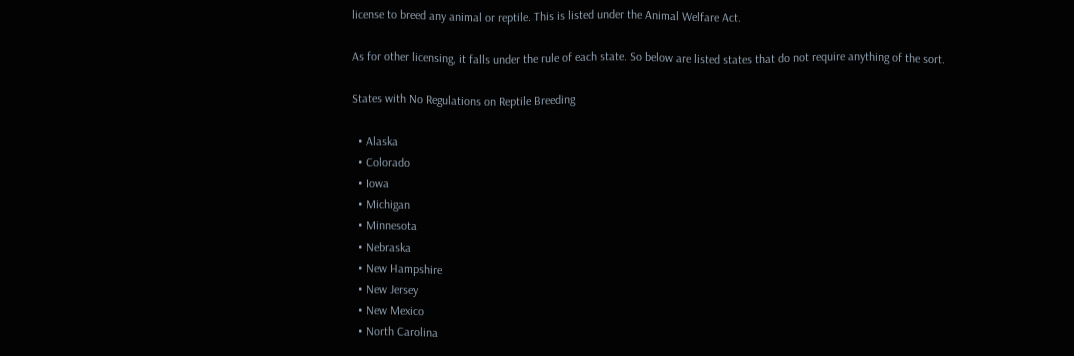license to breed any animal or reptile. This is listed under the Animal Welfare Act.

As for other licensing, it falls under the rule of each state. So below are listed states that do not require anything of the sort.

States with No Regulations on Reptile Breeding

  • Alaska
  • Colorado
  • Iowa
  • Michigan
  • Minnesota
  • Nebraska
  • New Hampshire
  • New Jersey
  • New Mexico
  • North Carolina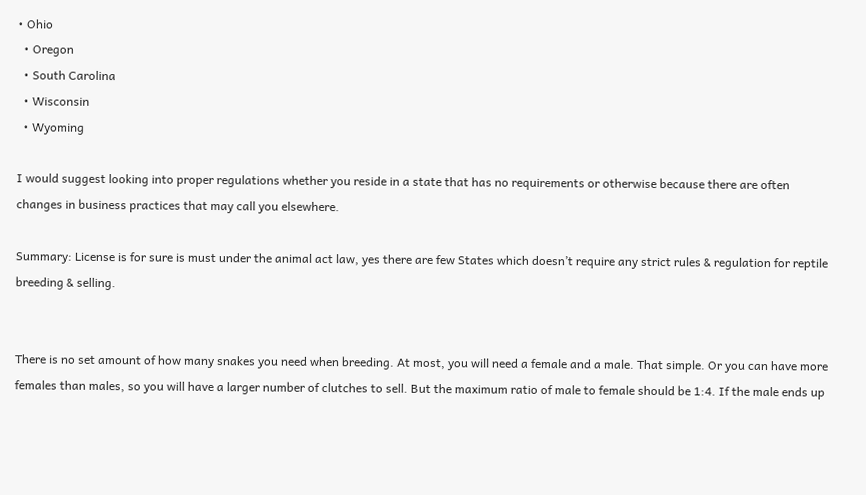• Ohio
  • Oregon
  • South Carolina
  • Wisconsin
  • Wyoming

I would suggest looking into proper regulations whether you reside in a state that has no requirements or otherwise because there are often changes in business practices that may call you elsewhere.

Summary: License is for sure is must under the animal act law, yes there are few States which doesn’t require any strict rules & regulation for reptile breeding & selling.


There is no set amount of how many snakes you need when breeding. At most, you will need a female and a male. That simple. Or you can have more females than males, so you will have a larger number of clutches to sell. But the maximum ratio of male to female should be 1:4. If the male ends up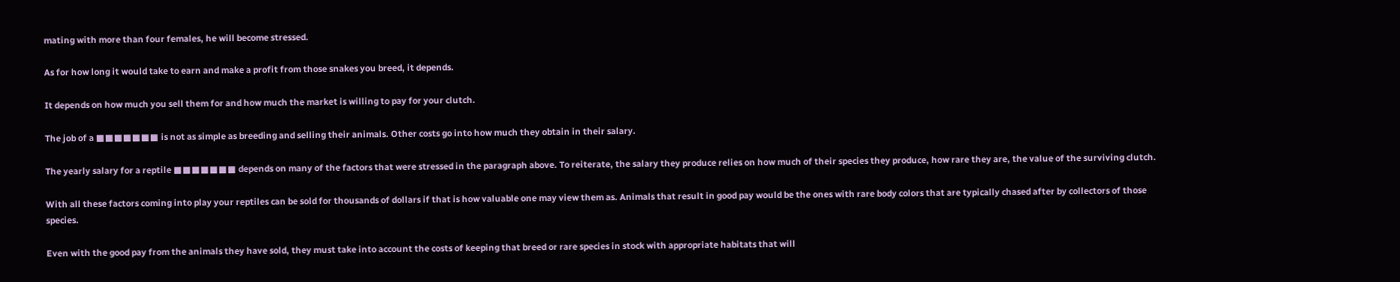mating with more than four females, he will become stressed.

As for how long it would take to earn and make a profit from those snakes you breed, it depends.

It depends on how much you sell them for and how much the market is willing to pay for your clutch.

The job of a ■■■■■■■ is not as simple as breeding and selling their animals. Other costs go into how much they obtain in their salary.

The yearly salary for a reptile ■■■■■■■ depends on many of the factors that were stressed in the paragraph above. To reiterate, the salary they produce relies on how much of their species they produce, how rare they are, the value of the surviving clutch.

With all these factors coming into play your reptiles can be sold for thousands of dollars if that is how valuable one may view them as. Animals that result in good pay would be the ones with rare body colors that are typically chased after by collectors of those species.

Even with the good pay from the animals they have sold, they must take into account the costs of keeping that breed or rare species in stock with appropriate habitats that will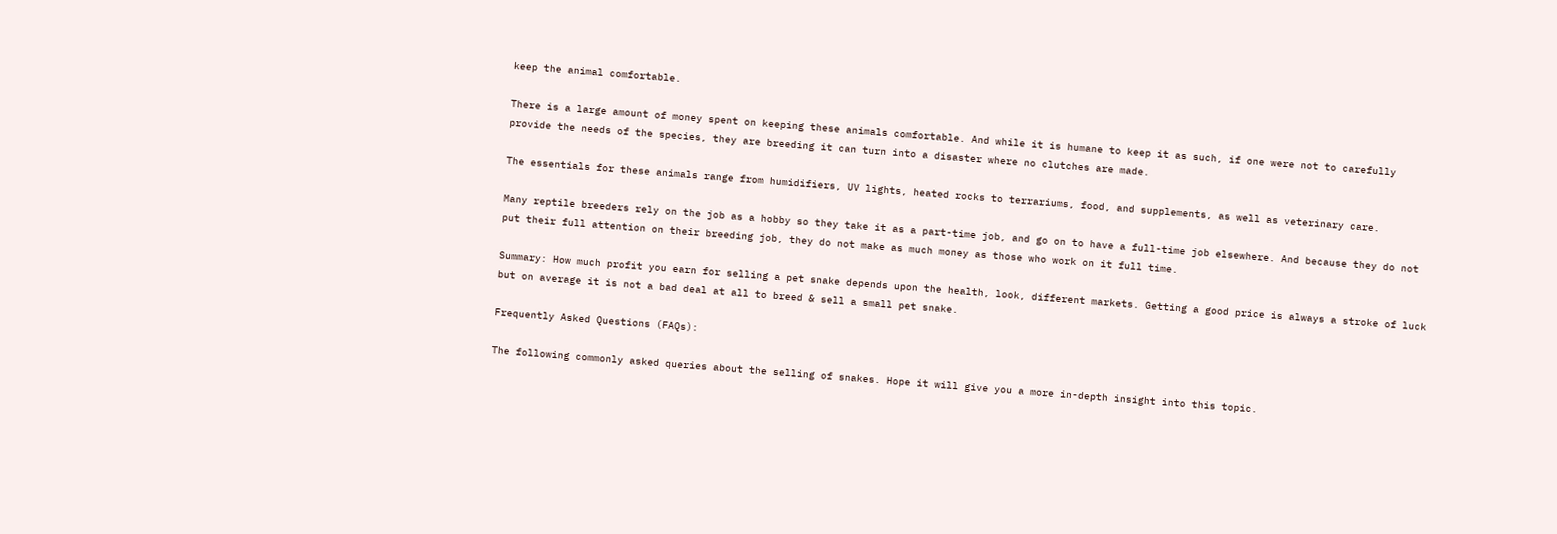keep the animal comfortable.

There is a large amount of money spent on keeping these animals comfortable. And while it is humane to keep it as such, if one were not to carefully provide the needs of the species, they are breeding it can turn into a disaster where no clutches are made.

The essentials for these animals range from humidifiers, UV lights, heated rocks to terrariums, food, and supplements, as well as veterinary care.

Many reptile breeders rely on the job as a hobby so they take it as a part-time job, and go on to have a full-time job elsewhere. And because they do not put their full attention on their breeding job, they do not make as much money as those who work on it full time.

Summary: How much profit you earn for selling a pet snake depends upon the health, look, different markets. Getting a good price is always a stroke of luck but on average it is not a bad deal at all to breed & sell a small pet snake.

Frequently Asked Questions (FAQs):

The following commonly asked queries about the selling of snakes. Hope it will give you a more in-depth insight into this topic.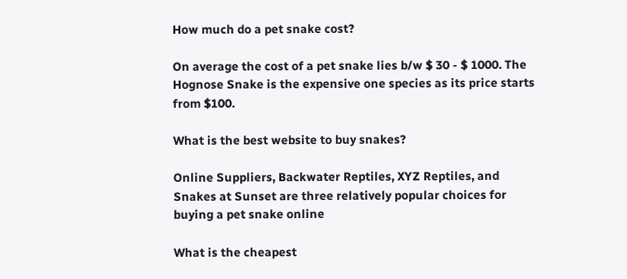How much do a pet snake cost?

On average the cost of a pet snake lies b/w $ 30 - $ 1000. The Hognose Snake is the expensive one species as its price starts from $100.

What is the best website to buy snakes?

Online Suppliers, Backwater Reptiles, XYZ Reptiles, and Snakes at Sunset are three relatively popular choices for buying a pet snake online

What is the cheapest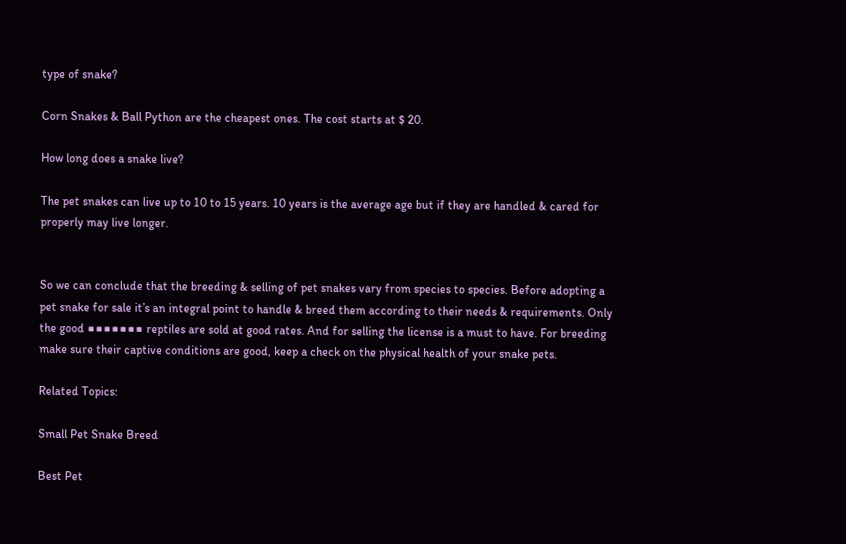type of snake?

Corn Snakes & Ball Python are the cheapest ones. The cost starts at $ 20.

How long does a snake live?

The pet snakes can live up to 10 to 15 years. 10 years is the average age but if they are handled & cared for properly may live longer.


So we can conclude that the breeding & selling of pet snakes vary from species to species. Before adopting a pet snake for sale it’s an integral point to handle & breed them according to their needs & requirements. Only the good ■■■■■■■ reptiles are sold at good rates. And for selling the license is a must to have. For breeding make sure their captive conditions are good, keep a check on the physical health of your snake pets.

Related Topics:

Small Pet Snake Breed

Best Pet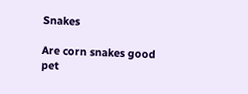Snakes

Are corn snakes good pet